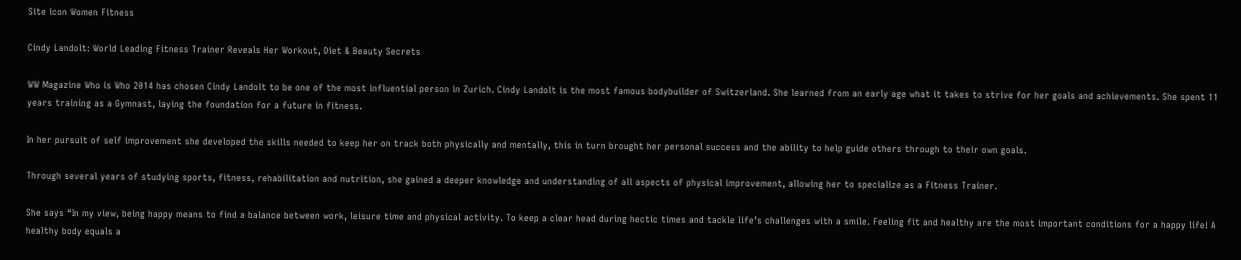Site icon Women Fitness

Cindy Landolt: World Leading Fitness Trainer Reveals Her Workout, Diet & Beauty Secrets

WW Magazine Who is Who 2014 has chosen Cindy Landolt to be one of the most influential person in Zurich. Cindy Landolt is the most famous bodybuilder of Switzerland. She learned from an early age what it takes to strive for her goals and achievements. She spent 11 years training as a Gymnast, laying the foundation for a future in fitness.

In her pursuit of self improvement she developed the skills needed to keep her on track both physically and mentally, this in turn brought her personal success and the ability to help guide others through to their own goals.

Through several years of studying sports, fitness, rehabilitation and nutrition, she gained a deeper knowledge and understanding of all aspects of physical improvement, allowing her to specialize as a Fitness Trainer.

She says “In my view, being happy means to find a balance between work, leisure time and physical activity. To keep a clear head during hectic times and tackle life’s challenges with a smile. Feeling fit and healthy are the most important conditions for a happy life! A healthy body equals a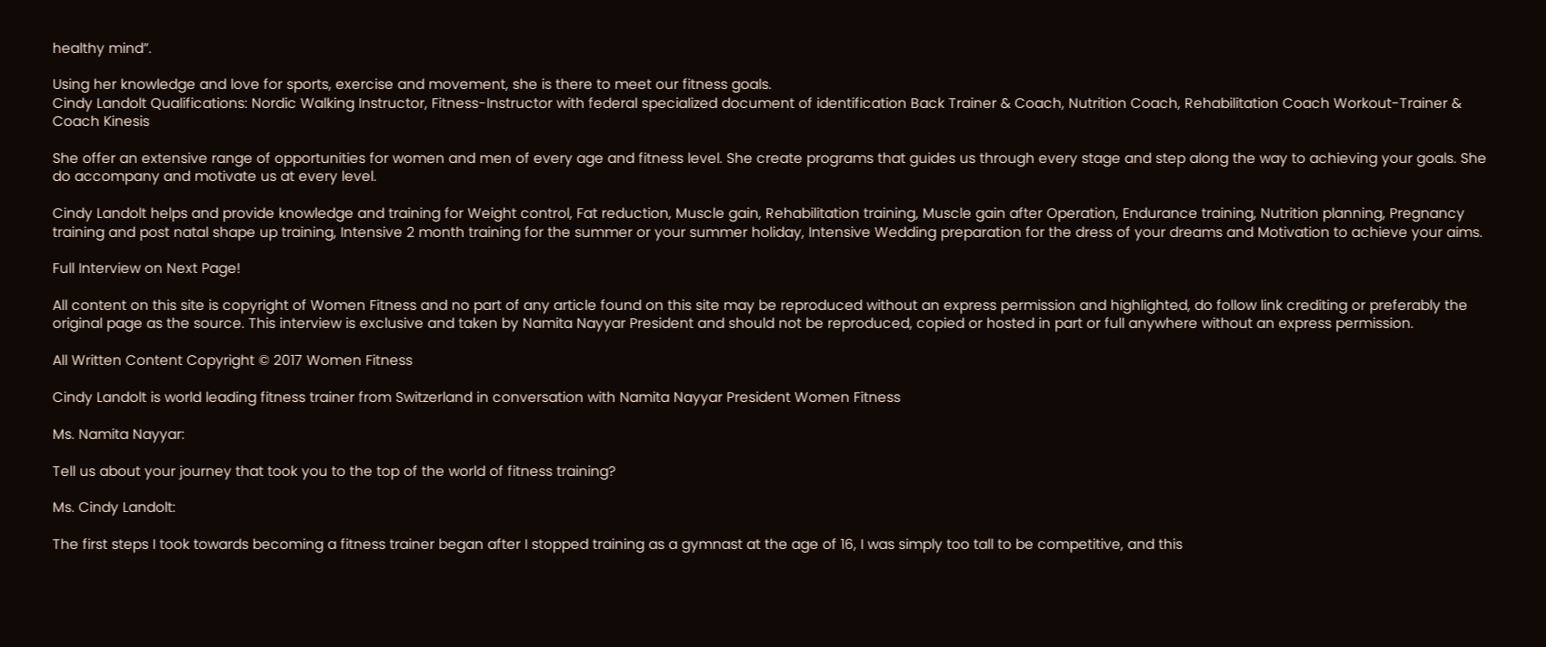healthy mind”.

Using her knowledge and love for sports, exercise and movement, she is there to meet our fitness goals.
Cindy Landolt Qualifications: Nordic Walking Instructor, Fitness-Instructor with federal specialized document of identification Back Trainer & Coach, Nutrition Coach, Rehabilitation Coach Workout-Trainer & Coach Kinesis

She offer an extensive range of opportunities for women and men of every age and fitness level. She create programs that guides us through every stage and step along the way to achieving your goals. She do accompany and motivate us at every level.

Cindy Landolt helps and provide knowledge and training for Weight control, Fat reduction, Muscle gain, Rehabilitation training, Muscle gain after Operation, Endurance training, Nutrition planning, Pregnancy training and post natal shape up training, Intensive 2 month training for the summer or your summer holiday, Intensive Wedding preparation for the dress of your dreams and Motivation to achieve your aims.

Full Interview on Next Page!

All content on this site is copyright of Women Fitness and no part of any article found on this site may be reproduced without an express permission and highlighted, do follow link crediting or preferably the original page as the source. This interview is exclusive and taken by Namita Nayyar President and should not be reproduced, copied or hosted in part or full anywhere without an express permission.

All Written Content Copyright © 2017 Women Fitness

Cindy Landolt is world leading fitness trainer from Switzerland in conversation with Namita Nayyar President Women Fitness

Ms. Namita Nayyar:

Tell us about your journey that took you to the top of the world of fitness training?

Ms. Cindy Landolt:

The first steps I took towards becoming a fitness trainer began after I stopped training as a gymnast at the age of 16, I was simply too tall to be competitive, and this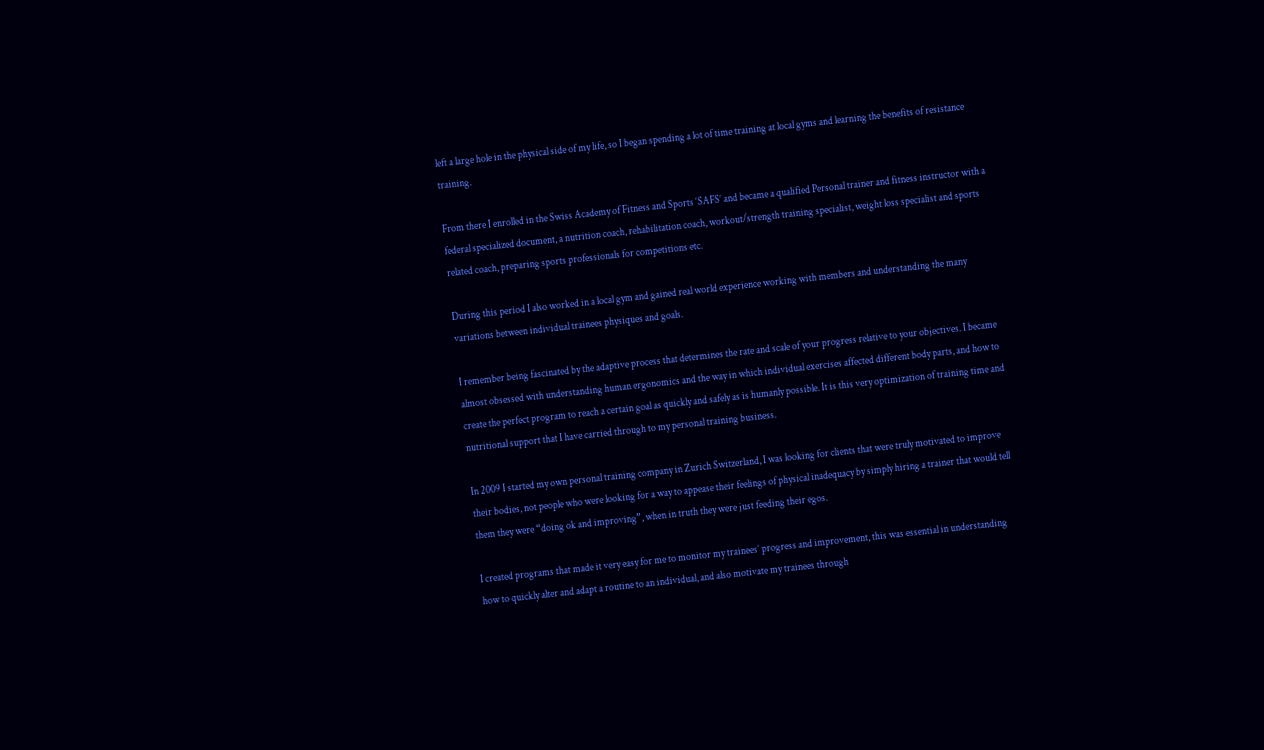left a large hole in the physical side of my life, so I began spending a lot of time training at local gyms and learning the benefits of resistance training.

From there I enrolled in the Swiss Academy of Fitness and Sports ‘SAFS’ and became a qualified Personal trainer and fitness instructor with a federal specialized document, a nutrition coach, rehabilitation coach, workout/strength training specialist, weight loss specialist and sports related coach, preparing sports professionals for competitions etc.

During this period I also worked in a local gym and gained real world experience working with members and understanding the many variations between individual trainees physiques and goals.

I remember being fascinated by the adaptive process that determines the rate and scale of your progress relative to your objectives. I became almost obsessed with understanding human ergonomics and the way in which individual exercises affected different body parts, and how to create the perfect program to reach a certain goal as quickly and safely as is humanly possible. It is this very optimization of training time and nutritional support that I have carried through to my personal training business.

In 2009 I started my own personal training company in Zurich Switzerland, I was looking for clients that were truly motivated to improve their bodies, not people who were looking for a way to appease their feelings of physical inadequacy by simply hiring a trainer that would tell them they were “doing ok and improving”, when in truth they were just feeding their egos.

I created programs that made it very easy for me to monitor my trainees’ progress and improvement, this was essential in understanding how to quickly alter and adapt a routine to an individual, and also motivate my trainees through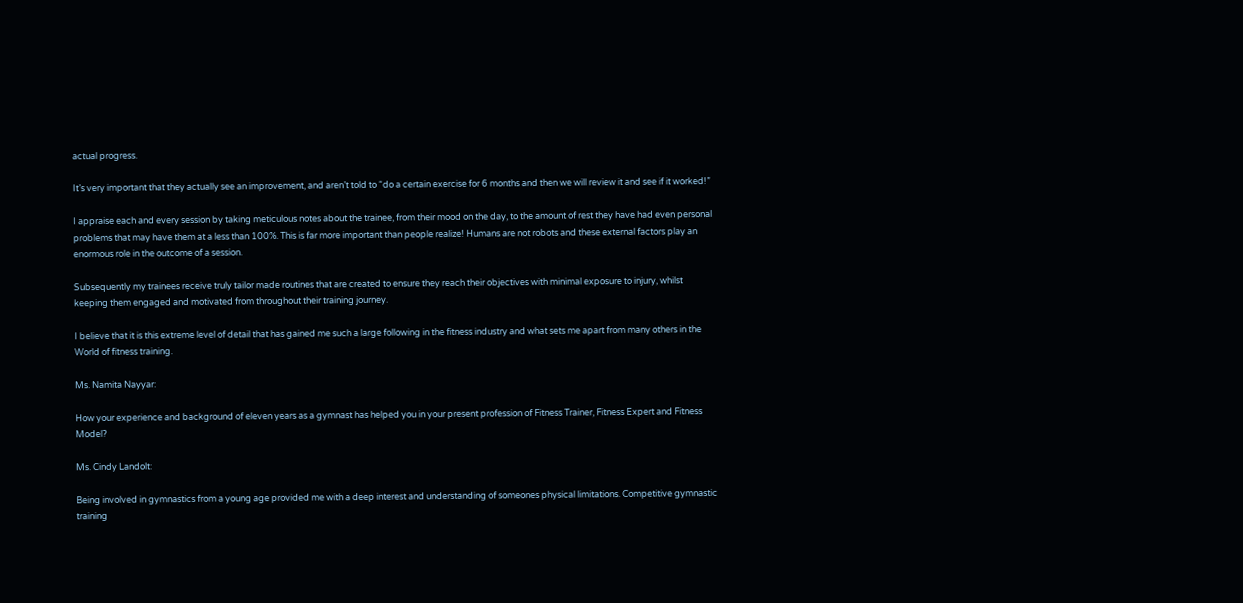actual progress.

It’s very important that they actually see an improvement, and aren’t told to “do a certain exercise for 6 months and then we will review it and see if it worked!”

I appraise each and every session by taking meticulous notes about the trainee, from their mood on the day, to the amount of rest they have had even personal problems that may have them at a less than 100%. This is far more important than people realize! Humans are not robots and these external factors play an enormous role in the outcome of a session.

Subsequently my trainees receive truly tailor made routines that are created to ensure they reach their objectives with minimal exposure to injury, whilst keeping them engaged and motivated from throughout their training journey.

I believe that it is this extreme level of detail that has gained me such a large following in the fitness industry and what sets me apart from many others in the World of fitness training.

Ms. Namita Nayyar:

How your experience and background of eleven years as a gymnast has helped you in your present profession of Fitness Trainer, Fitness Expert and Fitness Model?

Ms. Cindy Landolt:

Being involved in gymnastics from a young age provided me with a deep interest and understanding of someones physical limitations. Competitive gymnastic training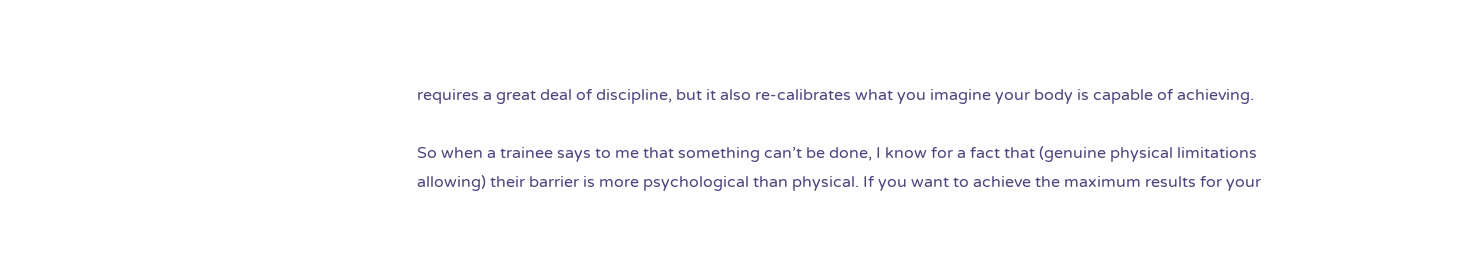requires a great deal of discipline, but it also re-calibrates what you imagine your body is capable of achieving.

So when a trainee says to me that something can’t be done, I know for a fact that (genuine physical limitations allowing) their barrier is more psychological than physical. If you want to achieve the maximum results for your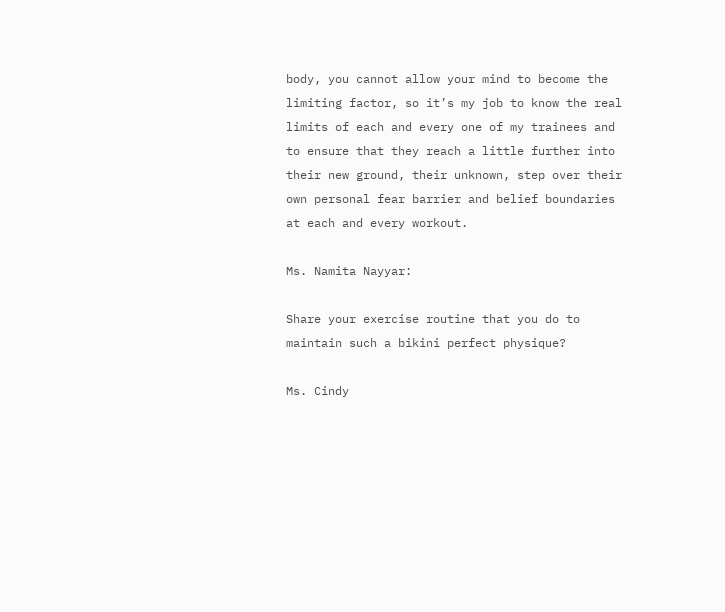body, you cannot allow your mind to become the limiting factor, so it’s my job to know the real limits of each and every one of my trainees and to ensure that they reach a little further into their new ground, their unknown, step over their own personal fear barrier and belief boundaries at each and every workout.

Ms. Namita Nayyar:

Share your exercise routine that you do to maintain such a bikini perfect physique?

Ms. Cindy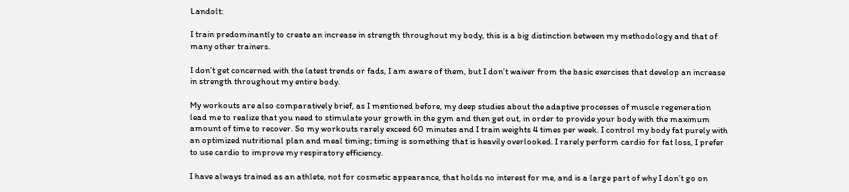Landolt:

I train predominantly to create an increase in strength throughout my body, this is a big distinction between my methodology and that of many other trainers.

I don’t get concerned with the latest trends or fads, I am aware of them, but I don’t waiver from the basic exercises that develop an increase in strength throughout my entire body.

My workouts are also comparatively brief, as I mentioned before, my deep studies about the adaptive processes of muscle regeneration lead me to realize that you need to stimulate your growth in the gym and then get out, in order to provide your body with the maximum amount of time to recover. So my workouts rarely exceed 60 minutes and I train weights 4 times per week. I control my body fat purely with an optimized nutritional plan and meal timing; timing is something that is heavily overlooked. I rarely perform cardio for fat loss, I prefer to use cardio to improve my respiratory efficiency.

I have always trained as an athlete, not for cosmetic appearance, that holds no interest for me, and is a large part of why I don’t go on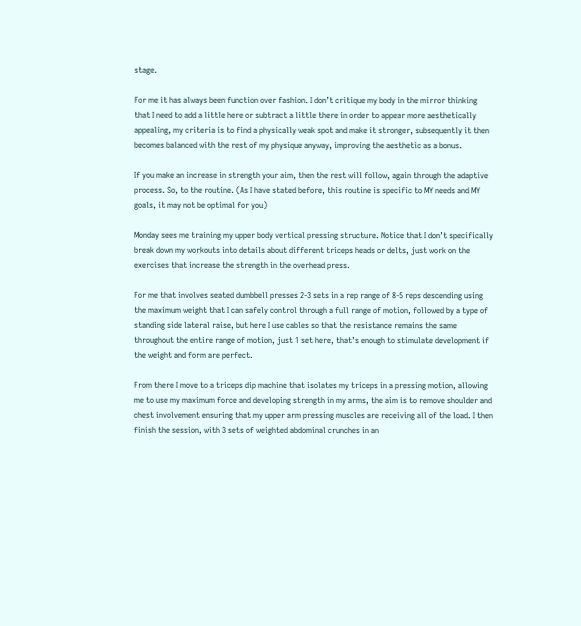stage.

For me it has always been function over fashion. I don’t critique my body in the mirror thinking that I need to add a little here or subtract a little there in order to appear more aesthetically appealing, my criteria is to find a physically weak spot and make it stronger, subsequently it then becomes balanced with the rest of my physique anyway, improving the aesthetic as a bonus.

If you make an increase in strength your aim, then the rest will follow, again through the adaptive process. So, to the routine. (As I have stated before, this routine is specific to MY needs and MY goals, it may not be optimal for you)

Monday sees me training my upper body vertical pressing structure. Notice that I don’t specifically break down my workouts into details about different triceps heads or delts, just work on the exercises that increase the strength in the overhead press.

For me that involves seated dumbbell presses 2-3 sets in a rep range of 8-5 reps descending using the maximum weight that I can safely control through a full range of motion, followed by a type of standing side lateral raise, but here I use cables so that the resistance remains the same throughout the entire range of motion, just 1 set here, that’s enough to stimulate development if the weight and form are perfect.

From there I move to a triceps dip machine that isolates my triceps in a pressing motion, allowing me to use my maximum force and developing strength in my arms, the aim is to remove shoulder and chest involvement ensuring that my upper arm pressing muscles are receiving all of the load. I then finish the session, with 3 sets of weighted abdominal crunches in an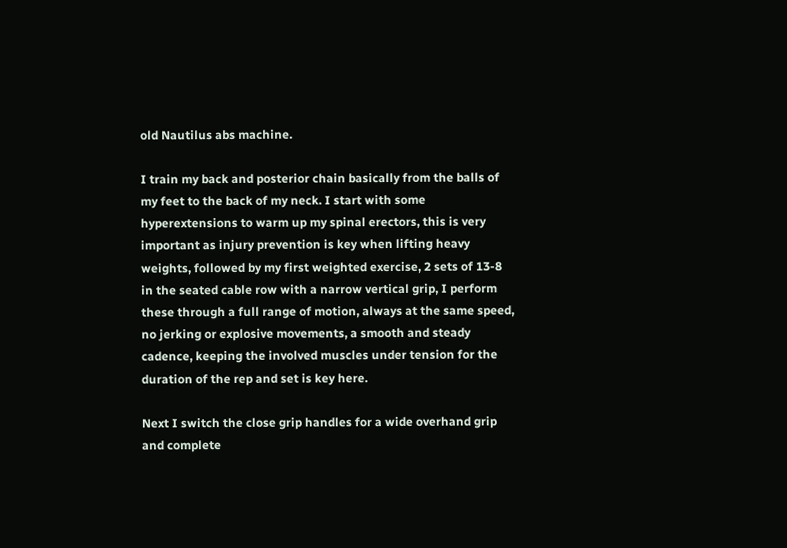old Nautilus abs machine.

I train my back and posterior chain basically from the balls of my feet to the back of my neck. I start with some hyperextensions to warm up my spinal erectors, this is very important as injury prevention is key when lifting heavy weights, followed by my first weighted exercise, 2 sets of 13-8 in the seated cable row with a narrow vertical grip, I perform these through a full range of motion, always at the same speed, no jerking or explosive movements, a smooth and steady cadence, keeping the involved muscles under tension for the duration of the rep and set is key here.

Next I switch the close grip handles for a wide overhand grip and complete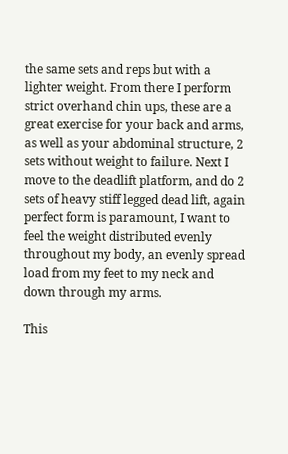the same sets and reps but with a lighter weight. From there I perform strict overhand chin ups, these are a great exercise for your back and arms, as well as your abdominal structure, 2 sets without weight to failure. Next I move to the deadlift platform, and do 2 sets of heavy stiff legged dead lift, again perfect form is paramount, I want to feel the weight distributed evenly throughout my body, an evenly spread load from my feet to my neck and down through my arms.

This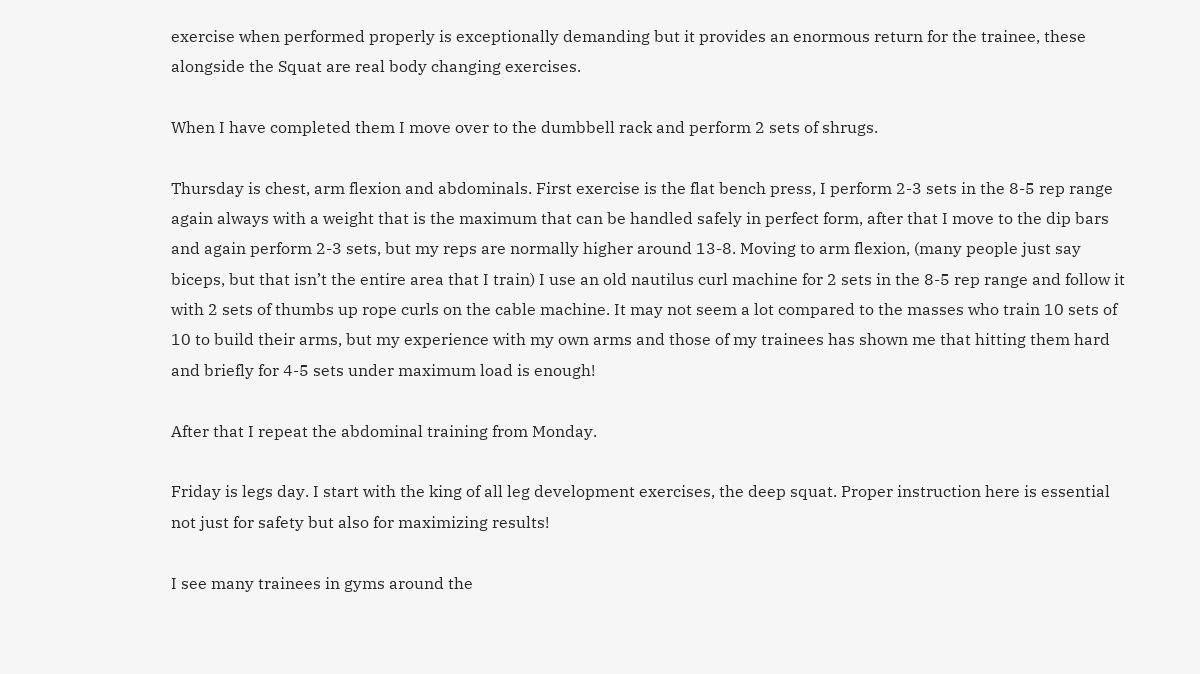exercise when performed properly is exceptionally demanding but it provides an enormous return for the trainee, these alongside the Squat are real body changing exercises.

When I have completed them I move over to the dumbbell rack and perform 2 sets of shrugs.

Thursday is chest, arm flexion and abdominals. First exercise is the flat bench press, I perform 2-3 sets in the 8-5 rep range again always with a weight that is the maximum that can be handled safely in perfect form, after that I move to the dip bars and again perform 2-3 sets, but my reps are normally higher around 13-8. Moving to arm flexion, (many people just say biceps, but that isn’t the entire area that I train) I use an old nautilus curl machine for 2 sets in the 8-5 rep range and follow it with 2 sets of thumbs up rope curls on the cable machine. It may not seem a lot compared to the masses who train 10 sets of 10 to build their arms, but my experience with my own arms and those of my trainees has shown me that hitting them hard and briefly for 4-5 sets under maximum load is enough!

After that I repeat the abdominal training from Monday.

Friday is legs day. I start with the king of all leg development exercises, the deep squat. Proper instruction here is essential not just for safety but also for maximizing results!

I see many trainees in gyms around the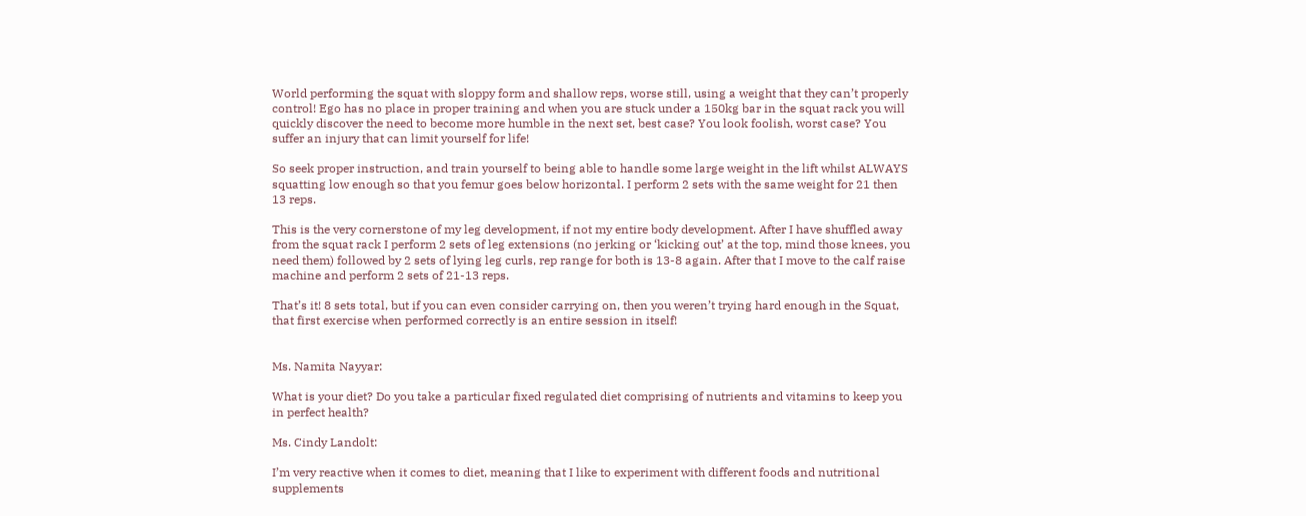World performing the squat with sloppy form and shallow reps, worse still, using a weight that they can’t properly control! Ego has no place in proper training and when you are stuck under a 150kg bar in the squat rack you will quickly discover the need to become more humble in the next set, best case? You look foolish, worst case? You suffer an injury that can limit yourself for life!

So seek proper instruction, and train yourself to being able to handle some large weight in the lift whilst ALWAYS squatting low enough so that you femur goes below horizontal. I perform 2 sets with the same weight for 21 then 13 reps.

This is the very cornerstone of my leg development, if not my entire body development. After I have shuffled away from the squat rack I perform 2 sets of leg extensions (no jerking or ‘kicking out’ at the top, mind those knees, you need them) followed by 2 sets of lying leg curls, rep range for both is 13-8 again. After that I move to the calf raise machine and perform 2 sets of 21-13 reps.

That’s it! 8 sets total, but if you can even consider carrying on, then you weren’t trying hard enough in the Squat, that first exercise when performed correctly is an entire session in itself!


Ms. Namita Nayyar:

What is your diet? Do you take a particular fixed regulated diet comprising of nutrients and vitamins to keep you in perfect health?

Ms. Cindy Landolt:

I’m very reactive when it comes to diet, meaning that I like to experiment with different foods and nutritional supplements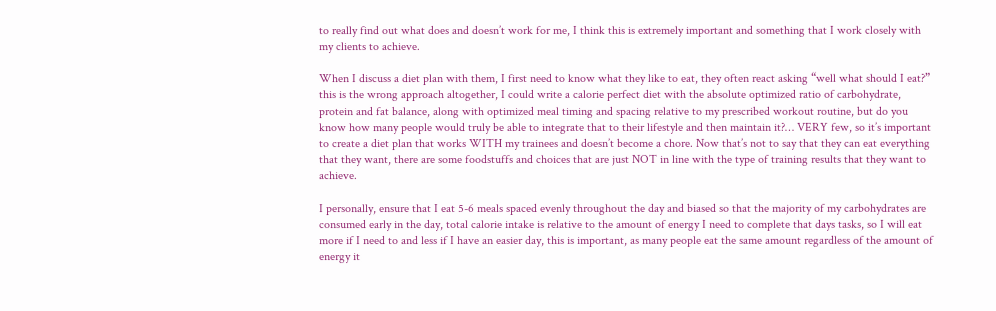to really find out what does and doesn’t work for me, I think this is extremely important and something that I work closely with my clients to achieve.

When I discuss a diet plan with them, I first need to know what they like to eat, they often react asking “well what should I eat?” this is the wrong approach altogether, I could write a calorie perfect diet with the absolute optimized ratio of carbohydrate, protein and fat balance, along with optimized meal timing and spacing relative to my prescribed workout routine, but do you know how many people would truly be able to integrate that to their lifestyle and then maintain it?… VERY few, so it’s important to create a diet plan that works WITH my trainees and doesn’t become a chore. Now that’s not to say that they can eat everything that they want, there are some foodstuffs and choices that are just NOT in line with the type of training results that they want to achieve.

I personally, ensure that I eat 5-6 meals spaced evenly throughout the day and biased so that the majority of my carbohydrates are consumed early in the day, total calorie intake is relative to the amount of energy I need to complete that days tasks, so I will eat more if I need to and less if I have an easier day, this is important, as many people eat the same amount regardless of the amount of energy it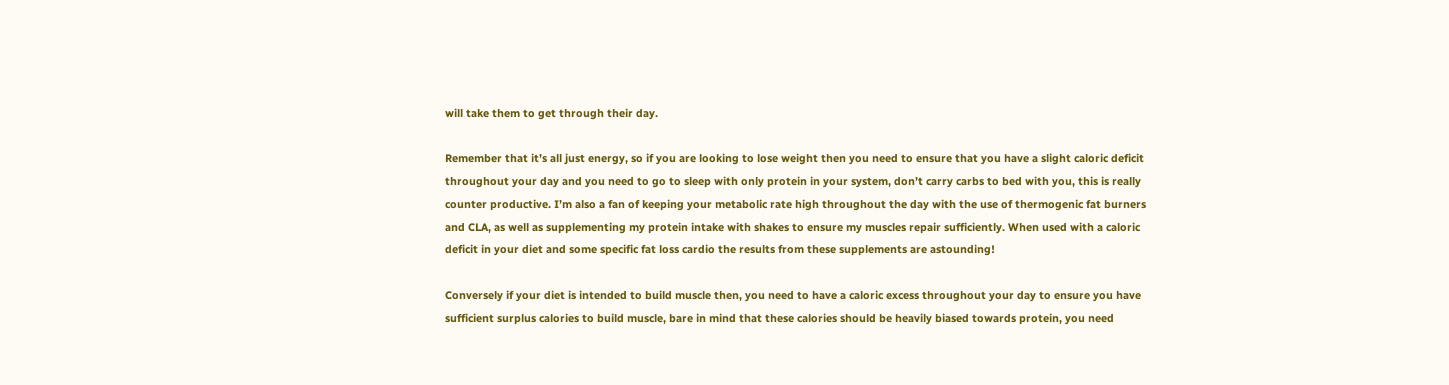will take them to get through their day.

Remember that it’s all just energy, so if you are looking to lose weight then you need to ensure that you have a slight caloric deficit throughout your day and you need to go to sleep with only protein in your system, don’t carry carbs to bed with you, this is really counter productive. I’m also a fan of keeping your metabolic rate high throughout the day with the use of thermogenic fat burners and CLA, as well as supplementing my protein intake with shakes to ensure my muscles repair sufficiently. When used with a caloric deficit in your diet and some specific fat loss cardio the results from these supplements are astounding!

Conversely if your diet is intended to build muscle then, you need to have a caloric excess throughout your day to ensure you have sufficient surplus calories to build muscle, bare in mind that these calories should be heavily biased towards protein, you need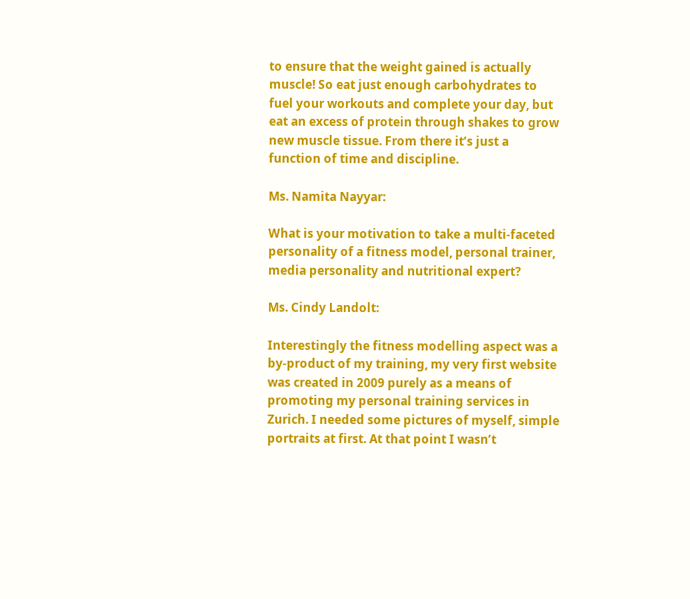to ensure that the weight gained is actually muscle! So eat just enough carbohydrates to fuel your workouts and complete your day, but eat an excess of protein through shakes to grow new muscle tissue. From there it’s just a function of time and discipline.

Ms. Namita Nayyar:

What is your motivation to take a multi-faceted personality of a fitness model, personal trainer, media personality and nutritional expert?

Ms. Cindy Landolt:

Interestingly the fitness modelling aspect was a by-product of my training, my very first website was created in 2009 purely as a means of promoting my personal training services in Zurich. I needed some pictures of myself, simple portraits at first. At that point I wasn’t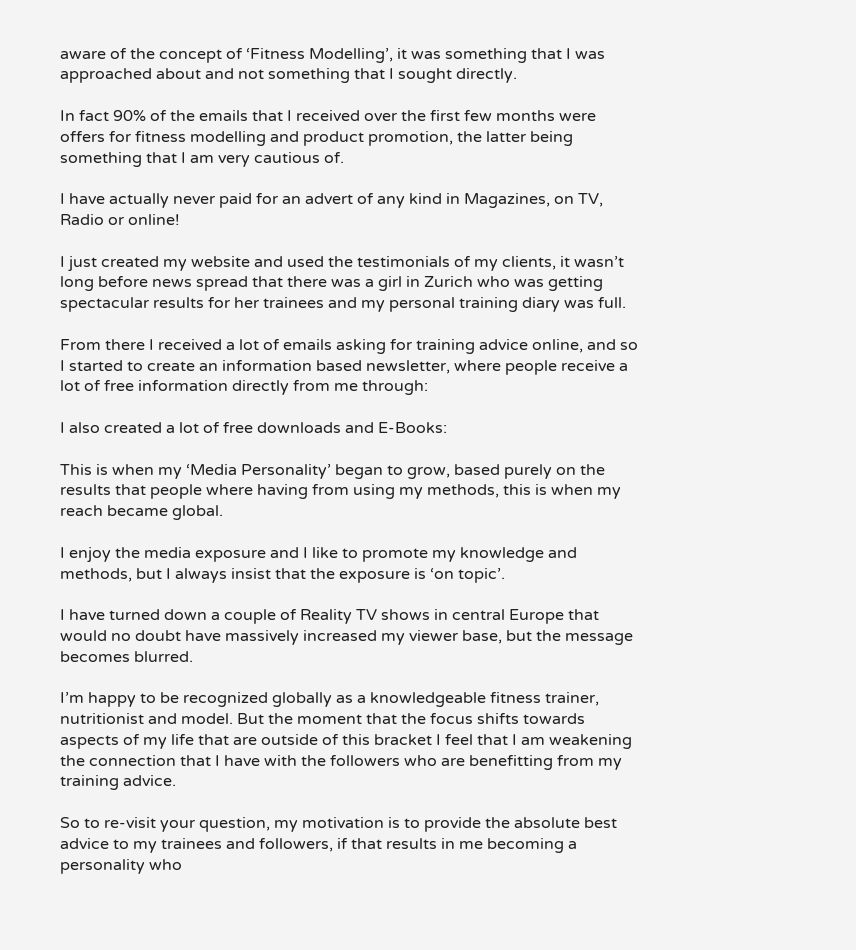aware of the concept of ‘Fitness Modelling’, it was something that I was approached about and not something that I sought directly.

In fact 90% of the emails that I received over the first few months were offers for fitness modelling and product promotion, the latter being something that I am very cautious of.

I have actually never paid for an advert of any kind in Magazines, on TV, Radio or online!

I just created my website and used the testimonials of my clients, it wasn’t long before news spread that there was a girl in Zurich who was getting spectacular results for her trainees and my personal training diary was full.

From there I received a lot of emails asking for training advice online, and so I started to create an information based newsletter, where people receive a lot of free information directly from me through:

I also created a lot of free downloads and E-Books:

This is when my ‘Media Personality’ began to grow, based purely on the results that people where having from using my methods, this is when my reach became global.

I enjoy the media exposure and I like to promote my knowledge and methods, but I always insist that the exposure is ‘on topic’.

I have turned down a couple of Reality TV shows in central Europe that would no doubt have massively increased my viewer base, but the message becomes blurred.

I’m happy to be recognized globally as a knowledgeable fitness trainer, nutritionist and model. But the moment that the focus shifts towards aspects of my life that are outside of this bracket I feel that I am weakening the connection that I have with the followers who are benefitting from my training advice.

So to re-visit your question, my motivation is to provide the absolute best advice to my trainees and followers, if that results in me becoming a personality who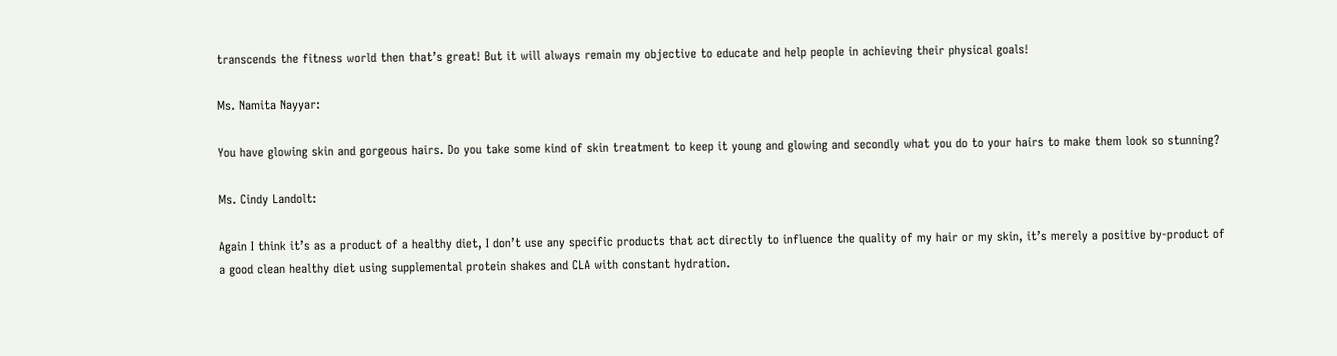transcends the fitness world then that’s great! But it will always remain my objective to educate and help people in achieving their physical goals!

Ms. Namita Nayyar:

You have glowing skin and gorgeous hairs. Do you take some kind of skin treatment to keep it young and glowing and secondly what you do to your hairs to make them look so stunning?

Ms. Cindy Landolt:

Again I think it’s as a product of a healthy diet, I don’t use any specific products that act directly to influence the quality of my hair or my skin, it’s merely a positive by-product of a good clean healthy diet using supplemental protein shakes and CLA with constant hydration.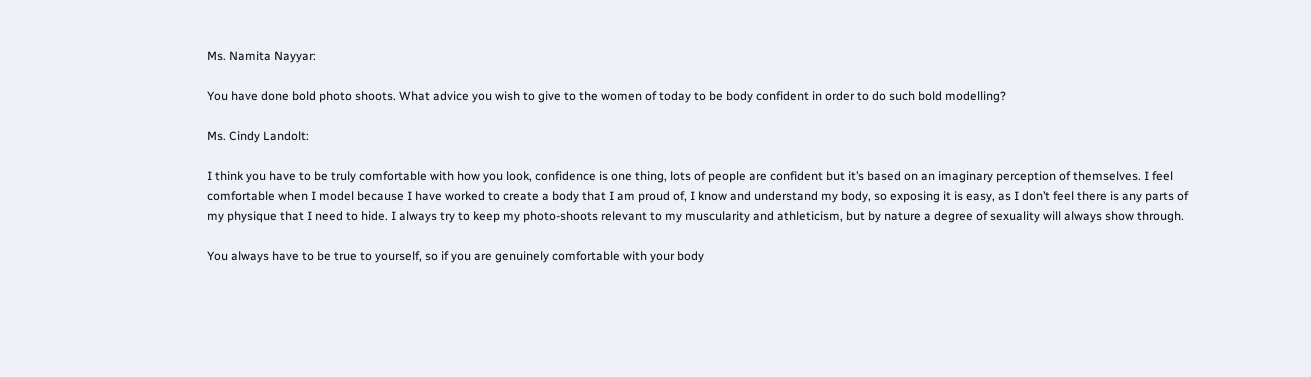Ms. Namita Nayyar:

You have done bold photo shoots. What advice you wish to give to the women of today to be body confident in order to do such bold modelling?

Ms. Cindy Landolt:

I think you have to be truly comfortable with how you look, confidence is one thing, lots of people are confident but it’s based on an imaginary perception of themselves. I feel comfortable when I model because I have worked to create a body that I am proud of, I know and understand my body, so exposing it is easy, as I don’t feel there is any parts of my physique that I need to hide. I always try to keep my photo-shoots relevant to my muscularity and athleticism, but by nature a degree of sexuality will always show through.

You always have to be true to yourself, so if you are genuinely comfortable with your body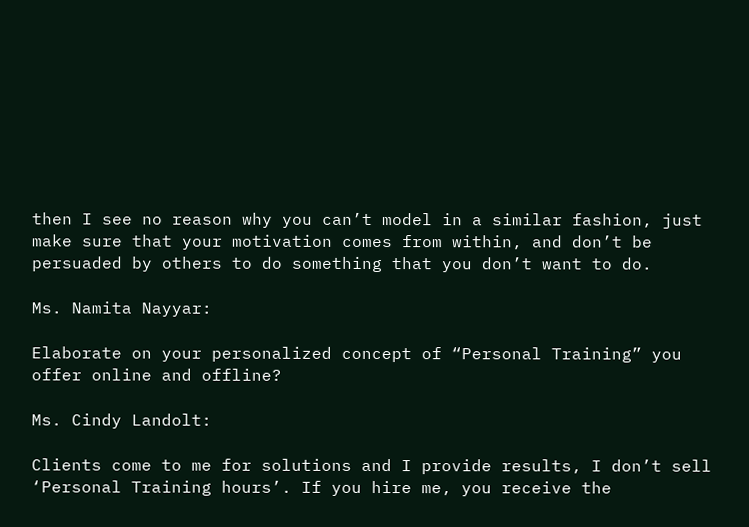then I see no reason why you can’t model in a similar fashion, just make sure that your motivation comes from within, and don’t be persuaded by others to do something that you don’t want to do.

Ms. Namita Nayyar:

Elaborate on your personalized concept of “Personal Training” you offer online and offline?

Ms. Cindy Landolt:

Clients come to me for solutions and I provide results, I don’t sell ‘Personal Training hours’. If you hire me, you receive the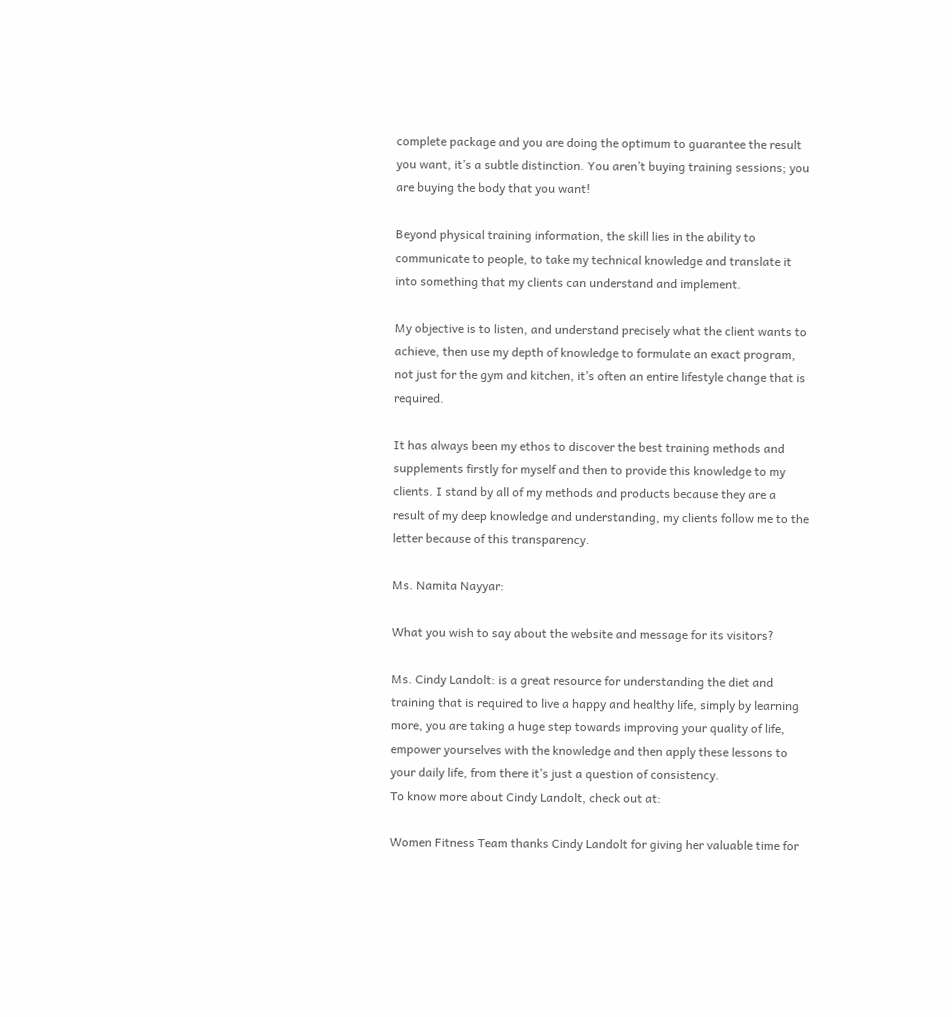complete package and you are doing the optimum to guarantee the result you want, it’s a subtle distinction. You aren’t buying training sessions; you are buying the body that you want!

Beyond physical training information, the skill lies in the ability to communicate to people, to take my technical knowledge and translate it into something that my clients can understand and implement.

My objective is to listen, and understand precisely what the client wants to achieve, then use my depth of knowledge to formulate an exact program, not just for the gym and kitchen, it’s often an entire lifestyle change that is required.

It has always been my ethos to discover the best training methods and supplements firstly for myself and then to provide this knowledge to my clients. I stand by all of my methods and products because they are a result of my deep knowledge and understanding, my clients follow me to the letter because of this transparency.

Ms. Namita Nayyar:

What you wish to say about the website and message for its visitors?

Ms. Cindy Landolt: is a great resource for understanding the diet and training that is required to live a happy and healthy life, simply by learning more, you are taking a huge step towards improving your quality of life, empower yourselves with the knowledge and then apply these lessons to your daily life, from there it’s just a question of consistency.
To know more about Cindy Landolt, check out at:

Women Fitness Team thanks Cindy Landolt for giving her valuable time for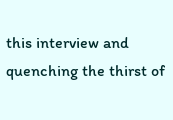this interview and quenching the thirst of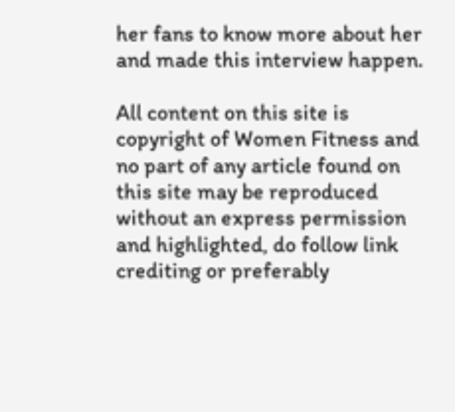her fans to know more about her and made this interview happen.

All content on this site is copyright of Women Fitness and no part of any article found on this site may be reproduced without an express permission and highlighted, do follow link crediting or preferably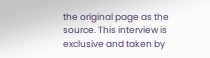the original page as the source. This interview is exclusive and taken by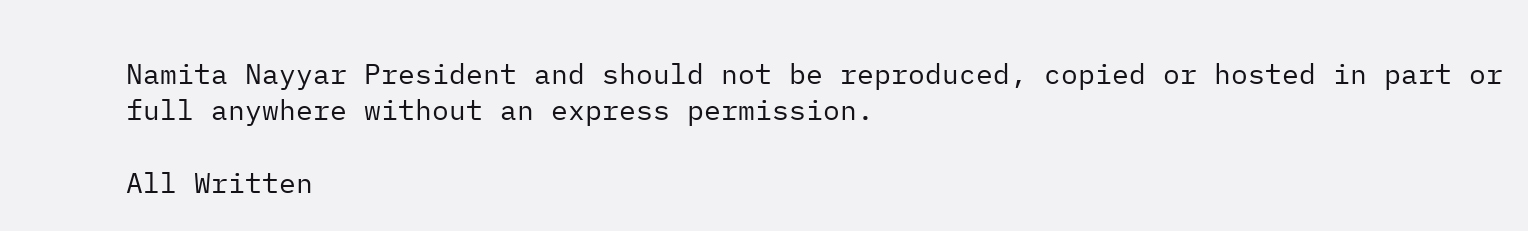Namita Nayyar President and should not be reproduced, copied or hosted in part or full anywhere without an express permission.

All Written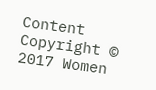Content Copyright © 2017 Women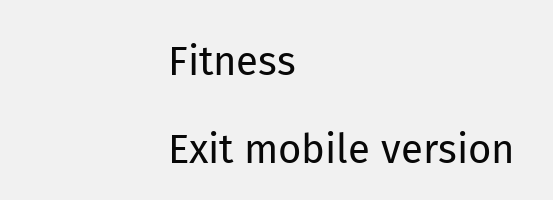Fitness

Exit mobile version